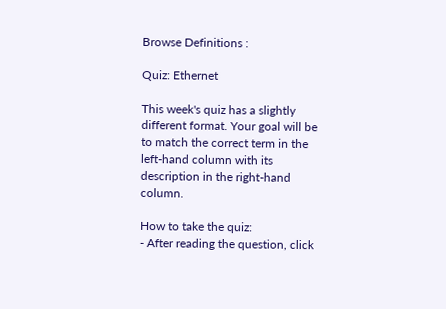Browse Definitions :

Quiz: Ethernet

This week's quiz has a slightly different format. Your goal will be to match the correct term in the left-hand column with its description in the right-hand column.

How to take the quiz:
- After reading the question, click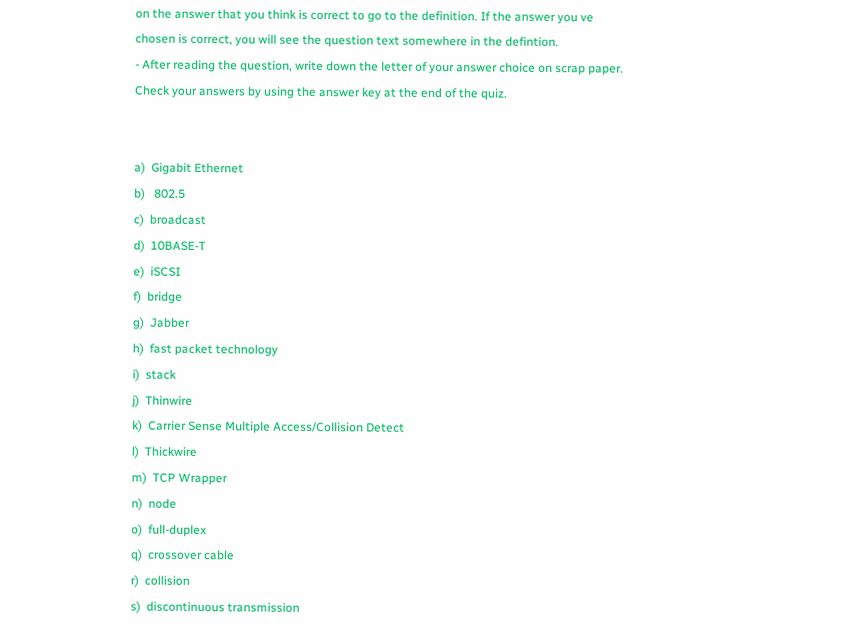on the answer that you think is correct to go to the definition. If the answer you ve chosen is correct, you will see the question text somewhere in the defintion.
- After reading the question, write down the letter of your answer choice on scrap paper. Check your answers by using the answer key at the end of the quiz.


a)  Gigabit Ethernet
b)   802.5
c)  broadcast
d)  10BASE-T
e)  iSCSI
f)  bridge
g)  Jabber
h)  fast packet technology
i)  stack
j)  Thinwire
k)  Carrier Sense Multiple Access/Collision Detect
l)  Thickwire
m)  TCP Wrapper
n)  node
o)  full-duplex
q)  crossover cable
r)  collision
s)  discontinuous transmission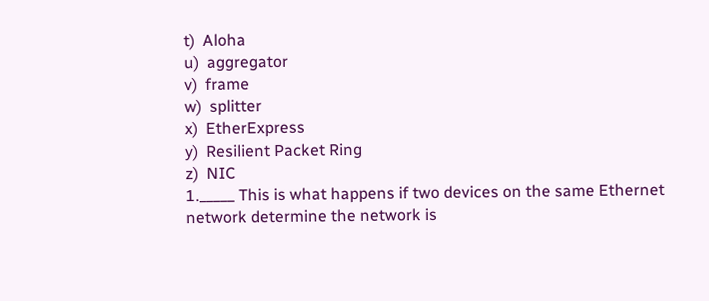t)  Aloha
u)  aggregator
v)  frame
w)  splitter
x)  EtherExpress
y)  Resilient Packet Ring
z)  NIC
1._____ This is what happens if two devices on the same Ethernet network determine the network is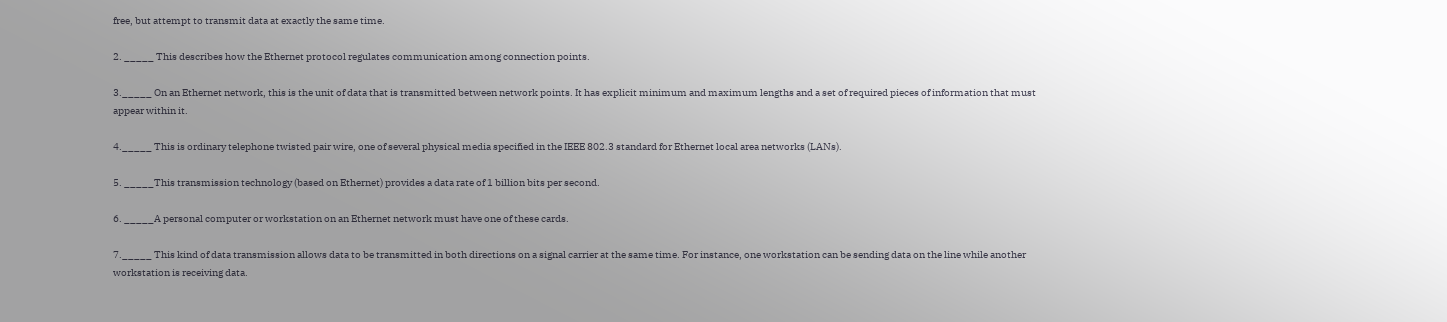free, but attempt to transmit data at exactly the same time.

2. _____ This describes how the Ethernet protocol regulates communication among connection points.

3._____ On an Ethernet network, this is the unit of data that is transmitted between network points. It has explicit minimum and maximum lengths and a set of required pieces of information that must appear within it.

4._____ This is ordinary telephone twisted pair wire, one of several physical media specified in the IEEE 802.3 standard for Ethernet local area networks (LANs).

5. _____This transmission technology (based on Ethernet) provides a data rate of 1 billion bits per second.

6. _____A personal computer or workstation on an Ethernet network must have one of these cards.

7._____ This kind of data transmission allows data to be transmitted in both directions on a signal carrier at the same time. For instance, one workstation can be sending data on the line while another workstation is receiving data.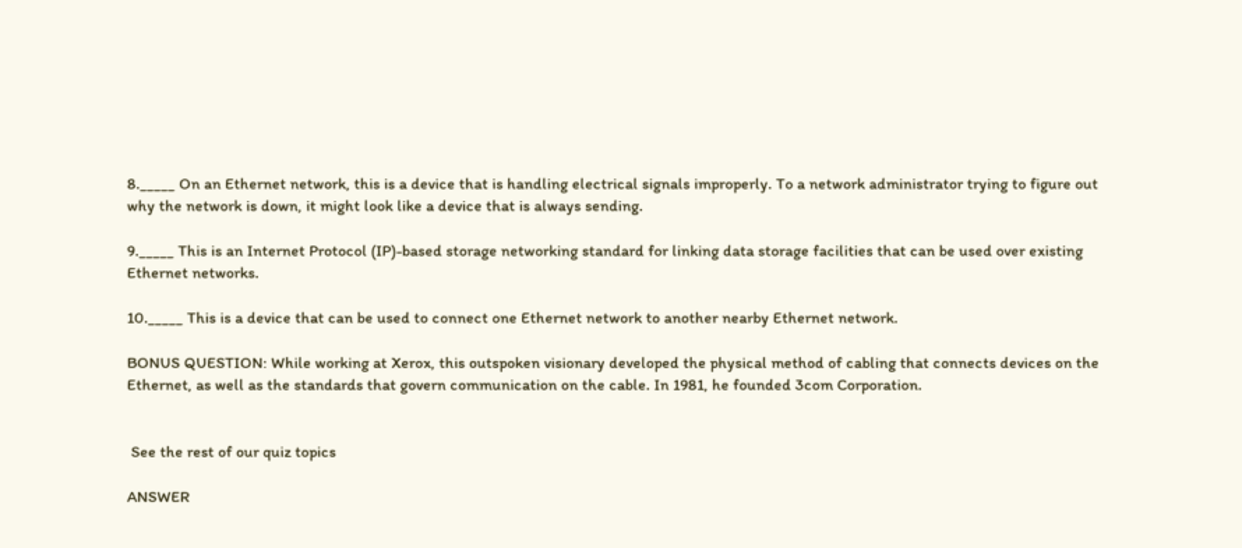8._____ On an Ethernet network, this is a device that is handling electrical signals improperly. To a network administrator trying to figure out why the network is down, it might look like a device that is always sending.

9._____ This is an Internet Protocol (IP)-based storage networking standard for linking data storage facilities that can be used over existing Ethernet networks.

10._____ This is a device that can be used to connect one Ethernet network to another nearby Ethernet network.

BONUS QUESTION: While working at Xerox, this outspoken visionary developed the physical method of cabling that connects devices on the Ethernet, as well as the standards that govern communication on the cable. In 1981, he founded 3com Corporation.


 See the rest of our quiz topics

ANSWER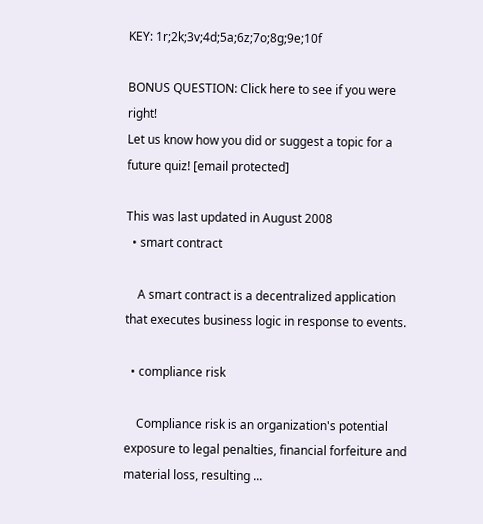KEY: 1r;2k;3v;4d;5a;6z;7o;8g;9e;10f

BONUS QUESTION: Click here to see if you were right!
Let us know how you did or suggest a topic for a future quiz! [email protected]

This was last updated in August 2008
  • smart contract

    A smart contract is a decentralized application that executes business logic in response to events.

  • compliance risk

    Compliance risk is an organization's potential exposure to legal penalties, financial forfeiture and material loss, resulting ...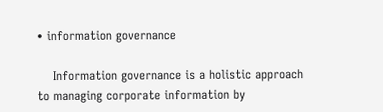• information governance

    Information governance is a holistic approach to managing corporate information by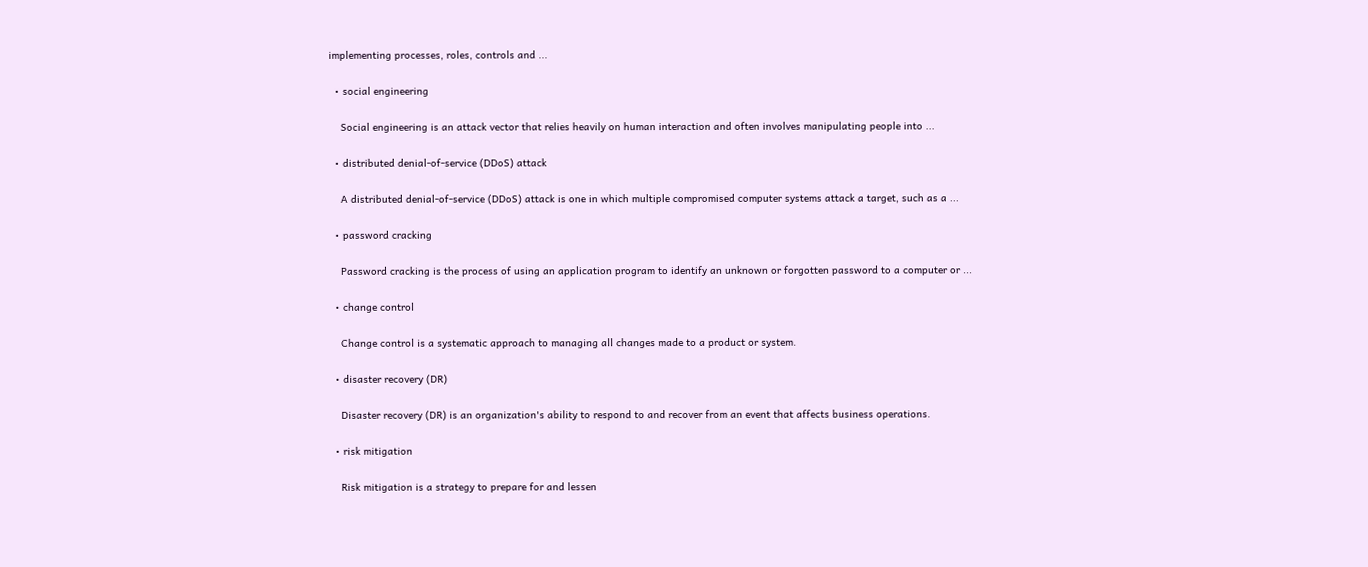implementing processes, roles, controls and ...

  • social engineering

    Social engineering is an attack vector that relies heavily on human interaction and often involves manipulating people into ...

  • distributed denial-of-service (DDoS) attack

    A distributed denial-of-service (DDoS) attack is one in which multiple compromised computer systems attack a target, such as a ...

  • password cracking

    Password cracking is the process of using an application program to identify an unknown or forgotten password to a computer or ...

  • change control

    Change control is a systematic approach to managing all changes made to a product or system.

  • disaster recovery (DR)

    Disaster recovery (DR) is an organization's ability to respond to and recover from an event that affects business operations.

  • risk mitigation

    Risk mitigation is a strategy to prepare for and lessen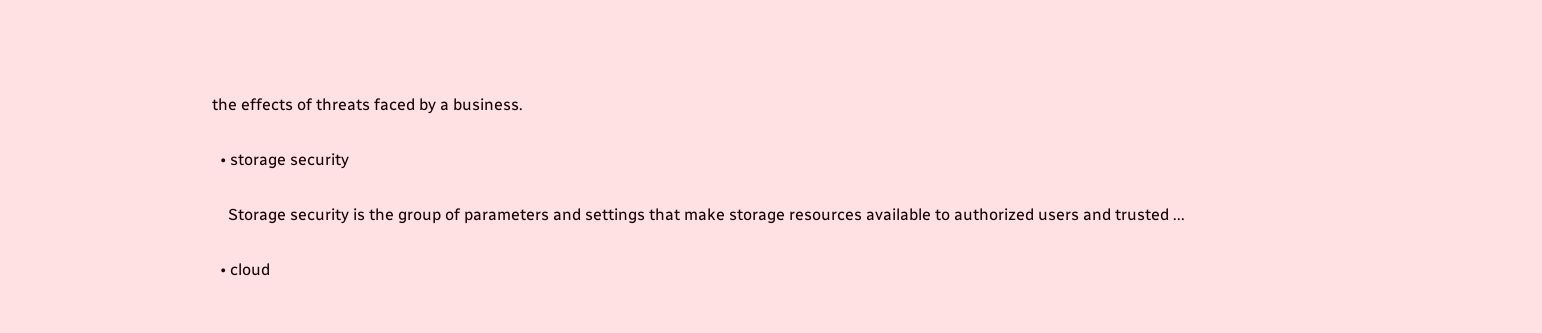the effects of threats faced by a business.

  • storage security

    Storage security is the group of parameters and settings that make storage resources available to authorized users and trusted ...

  • cloud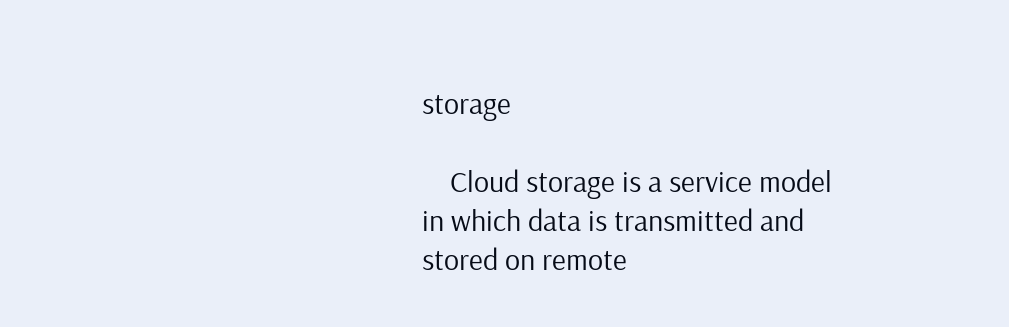storage

    Cloud storage is a service model in which data is transmitted and stored on remote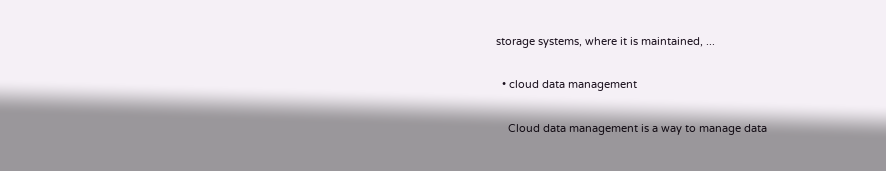storage systems, where it is maintained, ...

  • cloud data management

    Cloud data management is a way to manage data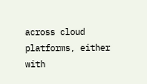across cloud platforms, either with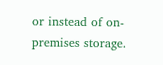or instead of on-premises storage.